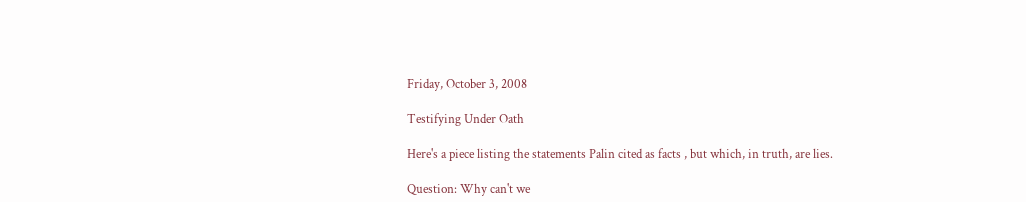Friday, October 3, 2008

Testifying Under Oath

Here's a piece listing the statements Palin cited as facts , but which, in truth, are lies.

Question: Why can't we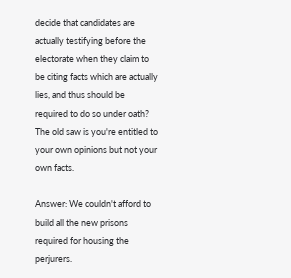decide that candidates are actually testifying before the electorate when they claim to be citing facts which are actually lies, and thus should be required to do so under oath? The old saw is you're entitled to your own opinions but not your own facts.

Answer: We couldn't afford to build all the new prisons required for housing the perjurers.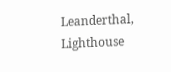Leanderthal, Lighthouse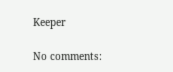Keeper

No comments: